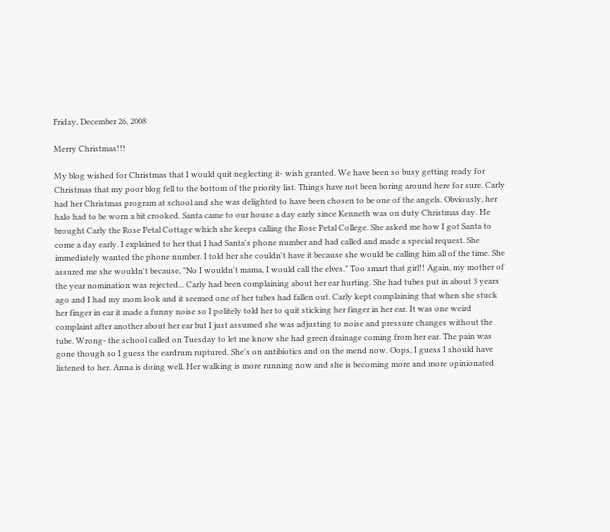Friday, December 26, 2008

Merry Christmas!!!

My blog wished for Christmas that I would quit neglecting it- wish granted. We have been so busy getting ready for Christmas that my poor blog fell to the bottom of the priority list. Things have not been boring around here for sure. Carly had her Christmas program at school and she was delighted to have been chosen to be one of the angels. Obviously, her halo had to be worn a bit crooked. Santa came to our house a day early since Kenneth was on duty Christmas day. He brought Carly the Rose Petal Cottage which she keeps calling the Rose Petal College. She asked me how I got Santa to come a day early. I explained to her that I had Santa's phone number and had called and made a special request. She immediately wanted the phone number. I told her she couldn't have it because she would be calling him all of the time. She assured me she wouldn't because, "No I wouldn't mama, I would call the elves." Too smart that girl!! Again, my mother of the year nomination was rejected... Carly had been complaining about her ear hurting. She had tubes put in about 3 years ago and I had my mom look and it seemed one of her tubes had fallen out. Carly kept complaining that when she stuck her finger in ear it made a funny noise so I politely told her to quit sticking her finger in her ear. It was one weird complaint after another about her ear but I just assumed she was adjusting to noise and pressure changes without the tube. Wrong- the school called on Tuesday to let me know she had green drainage coming from her ear. The pain was gone though so I guess the eardrum ruptured. She's on antibiotics and on the mend now. Oops, I guess I should have listened to her. Anna is doing well. Her walking is more running now and she is becoming more and more opinionated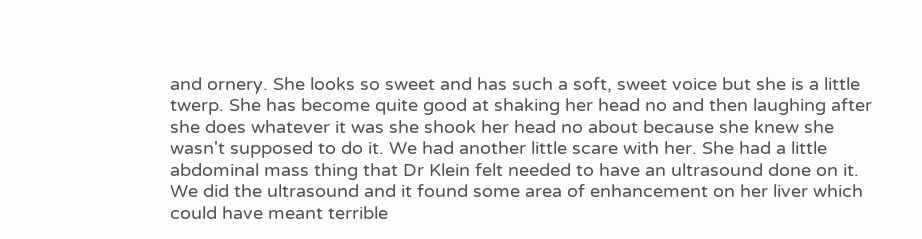and ornery. She looks so sweet and has such a soft, sweet voice but she is a little twerp. She has become quite good at shaking her head no and then laughing after she does whatever it was she shook her head no about because she knew she wasn't supposed to do it. We had another little scare with her. She had a little abdominal mass thing that Dr Klein felt needed to have an ultrasound done on it. We did the ultrasound and it found some area of enhancement on her liver which could have meant terrible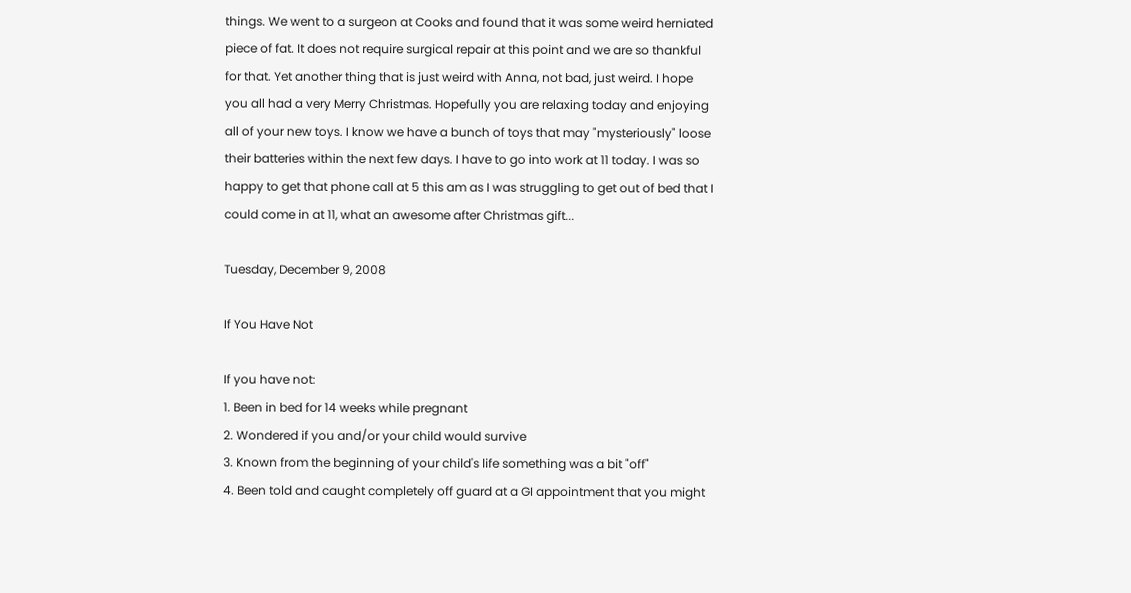things. We went to a surgeon at Cooks and found that it was some weird herniated piece of fat. It does not require surgical repair at this point and we are so thankful for that. Yet another thing that is just weird with Anna, not bad, just weird. I hope you all had a very Merry Christmas. Hopefully you are relaxing today and enjoying all of your new toys. I know we have a bunch of toys that may "mysteriously" loose their batteries within the next few days. I have to go into work at 11 today. I was so happy to get that phone call at 5 this am as I was struggling to get out of bed that I could come in at 11, what an awesome after Christmas gift...

Tuesday, December 9, 2008

If You Have Not

If you have not:
1. Been in bed for 14 weeks while pregnant
2. Wondered if you and/or your child would survive
3. Known from the beginning of your child's life something was a bit "off"
4. Been told and caught completely off guard at a GI appointment that you might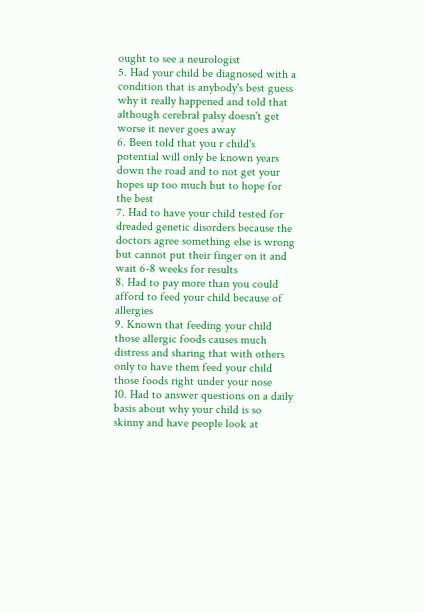ought to see a neurologist
5. Had your child be diagnosed with a condition that is anybody's best guess why it really happened and told that although cerebral palsy doesn't get worse it never goes away
6. Been told that you r child's potential will only be known years down the road and to not get your hopes up too much but to hope for the best
7. Had to have your child tested for dreaded genetic disorders because the doctors agree something else is wrong but cannot put their finger on it and wait 6-8 weeks for results
8. Had to pay more than you could afford to feed your child because of allergies
9. Known that feeding your child those allergic foods causes much distress and sharing that with others only to have them feed your child those foods right under your nose
10. Had to answer questions on a daily basis about why your child is so skinny and have people look at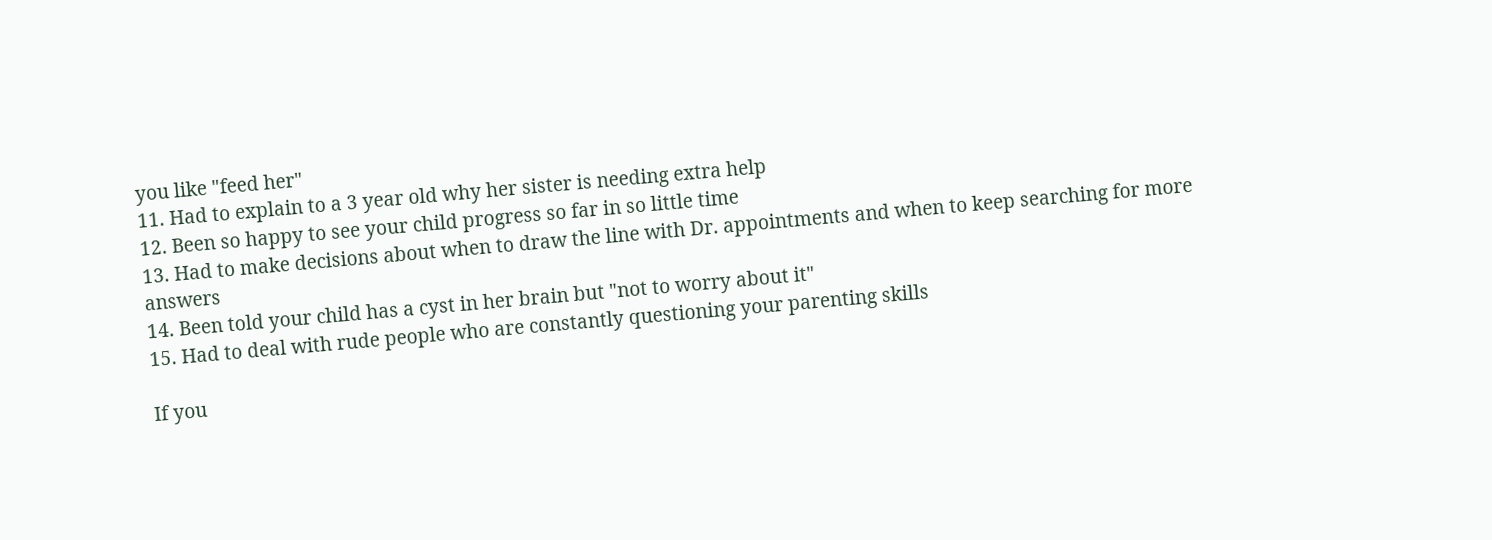you like "feed her"
11. Had to explain to a 3 year old why her sister is needing extra help
12. Been so happy to see your child progress so far in so little time
13. Had to make decisions about when to draw the line with Dr. appointments and when to keep searching for more answers
14. Been told your child has a cyst in her brain but "not to worry about it"
15. Had to deal with rude people who are constantly questioning your parenting skills

If you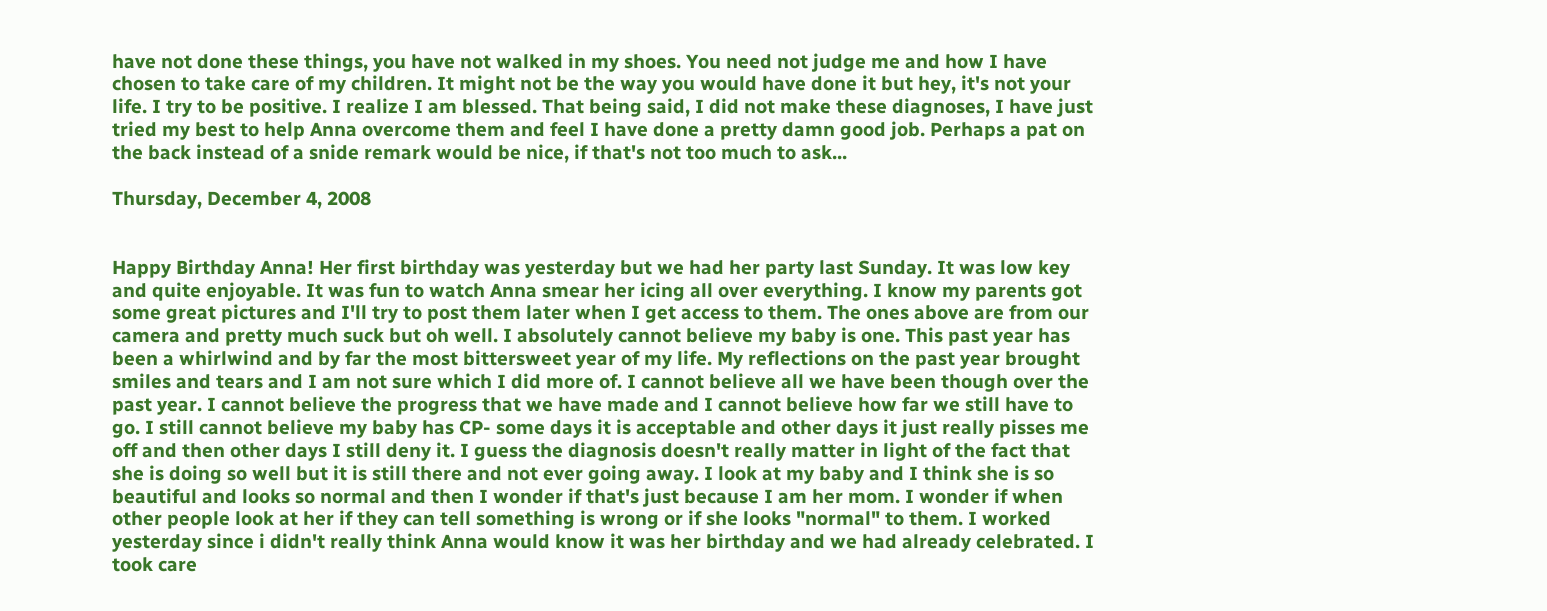have not done these things, you have not walked in my shoes. You need not judge me and how I have chosen to take care of my children. It might not be the way you would have done it but hey, it's not your life. I try to be positive. I realize I am blessed. That being said, I did not make these diagnoses, I have just tried my best to help Anna overcome them and feel I have done a pretty damn good job. Perhaps a pat on the back instead of a snide remark would be nice, if that's not too much to ask...

Thursday, December 4, 2008


Happy Birthday Anna! Her first birthday was yesterday but we had her party last Sunday. It was low key and quite enjoyable. It was fun to watch Anna smear her icing all over everything. I know my parents got some great pictures and I'll try to post them later when I get access to them. The ones above are from our camera and pretty much suck but oh well. I absolutely cannot believe my baby is one. This past year has been a whirlwind and by far the most bittersweet year of my life. My reflections on the past year brought smiles and tears and I am not sure which I did more of. I cannot believe all we have been though over the past year. I cannot believe the progress that we have made and I cannot believe how far we still have to go. I still cannot believe my baby has CP- some days it is acceptable and other days it just really pisses me off and then other days I still deny it. I guess the diagnosis doesn't really matter in light of the fact that she is doing so well but it is still there and not ever going away. I look at my baby and I think she is so beautiful and looks so normal and then I wonder if that's just because I am her mom. I wonder if when other people look at her if they can tell something is wrong or if she looks "normal" to them. I worked yesterday since i didn't really think Anna would know it was her birthday and we had already celebrated. I took care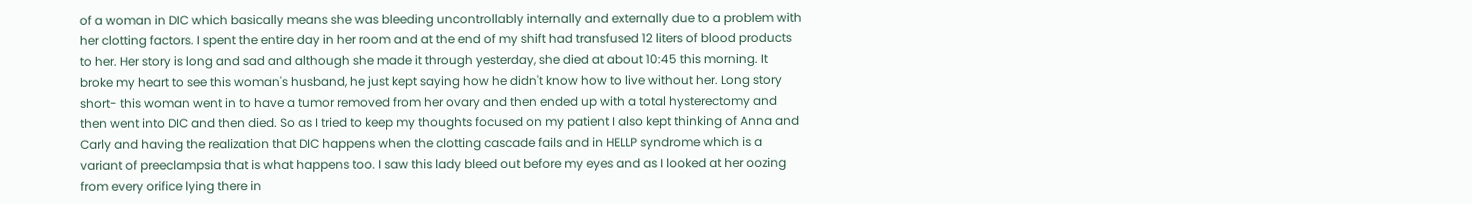of a woman in DIC which basically means she was bleeding uncontrollably internally and externally due to a problem with her clotting factors. I spent the entire day in her room and at the end of my shift had transfused 12 liters of blood products to her. Her story is long and sad and although she made it through yesterday, she died at about 10:45 this morning. It broke my heart to see this woman's husband, he just kept saying how he didn't know how to live without her. Long story short- this woman went in to have a tumor removed from her ovary and then ended up with a total hysterectomy and then went into DIC and then died. So as I tried to keep my thoughts focused on my patient I also kept thinking of Anna and Carly and having the realization that DIC happens when the clotting cascade fails and in HELLP syndrome which is a variant of preeclampsia that is what happens too. I saw this lady bleed out before my eyes and as I looked at her oozing from every orifice lying there in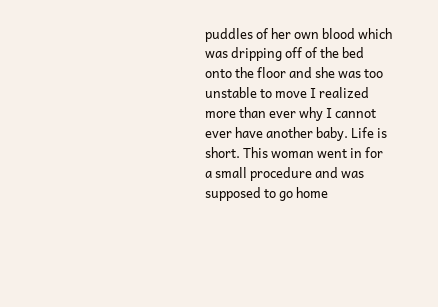puddles of her own blood which was dripping off of the bed onto the floor and she was too unstable to move I realized more than ever why I cannot ever have another baby. Life is short. This woman went in for a small procedure and was supposed to go home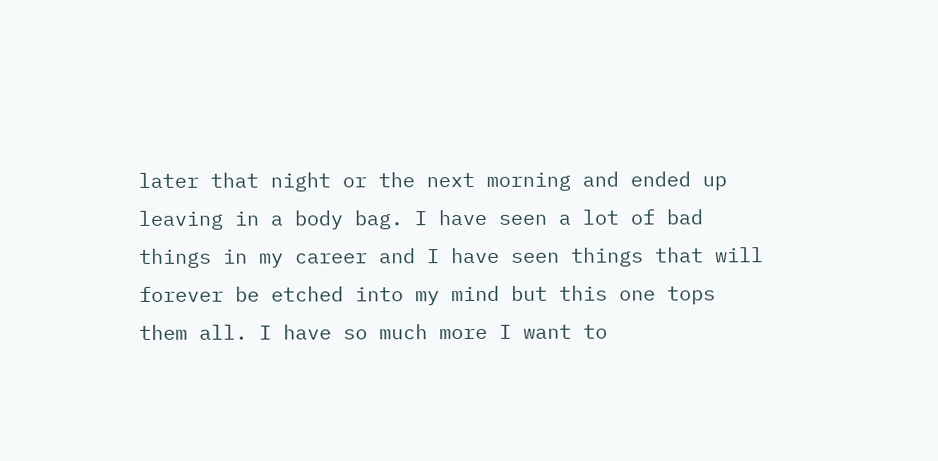later that night or the next morning and ended up leaving in a body bag. I have seen a lot of bad things in my career and I have seen things that will forever be etched into my mind but this one tops them all. I have so much more I want to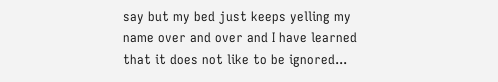say but my bed just keeps yelling my name over and over and I have learned that it does not like to be ignored...